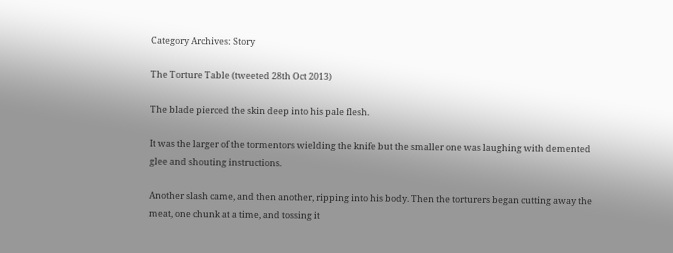Category Archives: Story

The Torture Table (tweeted 28th Oct 2013)

The blade pierced the skin deep into his pale flesh.

It was the larger of the tormentors wielding the knife but the smaller one was laughing with demented glee and shouting instructions.

Another slash came, and then another, ripping into his body. Then the torturers began cutting away the meat, one chunk at a time, and tossing it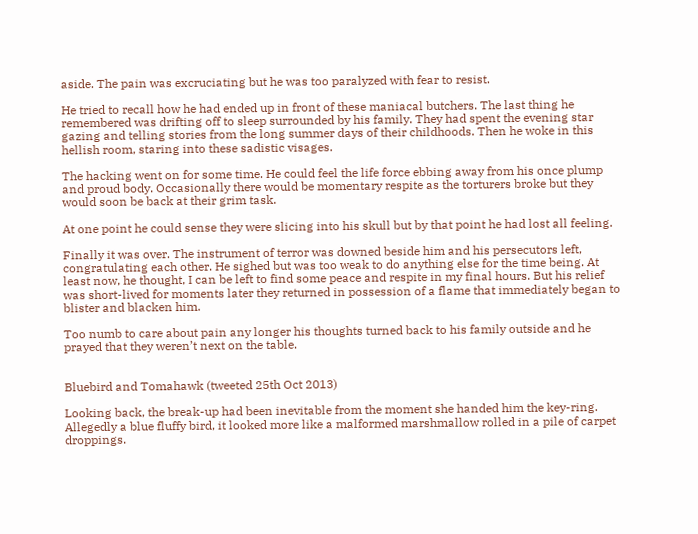aside. The pain was excruciating but he was too paralyzed with fear to resist.

He tried to recall how he had ended up in front of these maniacal butchers. The last thing he remembered was drifting off to sleep surrounded by his family. They had spent the evening star gazing and telling stories from the long summer days of their childhoods. Then he woke in this hellish room, staring into these sadistic visages.

The hacking went on for some time. He could feel the life force ebbing away from his once plump and proud body. Occasionally there would be momentary respite as the torturers broke but they would soon be back at their grim task.

At one point he could sense they were slicing into his skull but by that point he had lost all feeling.

Finally it was over. The instrument of terror was downed beside him and his persecutors left, congratulating each other. He sighed but was too weak to do anything else for the time being. At least now, he thought, I can be left to find some peace and respite in my final hours. But his relief was short-lived for moments later they returned in possession of a flame that immediately began to blister and blacken him.

Too numb to care about pain any longer his thoughts turned back to his family outside and he prayed that they weren’t next on the table.


Bluebird and Tomahawk (tweeted 25th Oct 2013)

Looking back, the break-up had been inevitable from the moment she handed him the key-ring. Allegedly a blue fluffy bird, it looked more like a malformed marshmallow rolled in a pile of carpet droppings.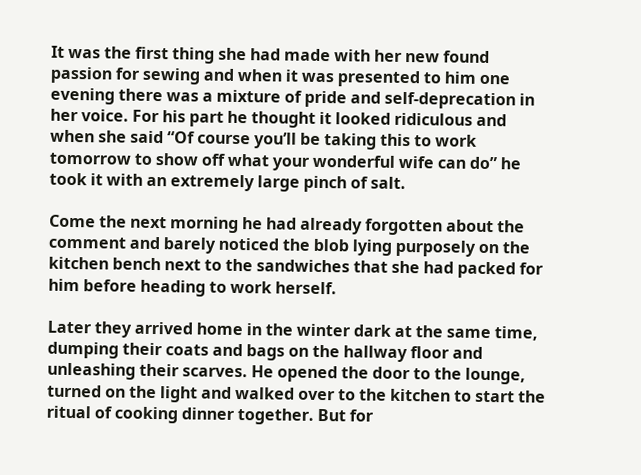It was the first thing she had made with her new found passion for sewing and when it was presented to him one evening there was a mixture of pride and self-deprecation in her voice. For his part he thought it looked ridiculous and when she said “Of course you’ll be taking this to work tomorrow to show off what your wonderful wife can do” he took it with an extremely large pinch of salt.

Come the next morning he had already forgotten about the comment and barely noticed the blob lying purposely on the kitchen bench next to the sandwiches that she had packed for him before heading to work herself.

Later they arrived home in the winter dark at the same time, dumping their coats and bags on the hallway floor and unleashing their scarves. He opened the door to the lounge, turned on the light and walked over to the kitchen to start the ritual of cooking dinner together. But for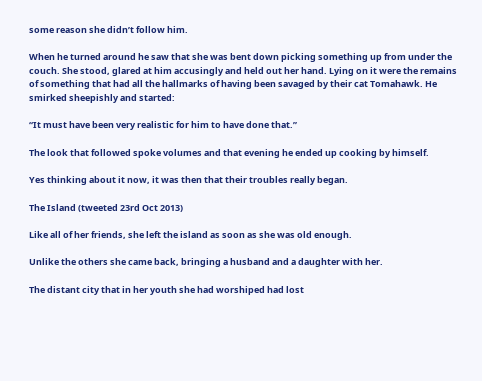some reason she didn’t follow him.

When he turned around he saw that she was bent down picking something up from under the couch. She stood, glared at him accusingly and held out her hand. Lying on it were the remains of something that had all the hallmarks of having been savaged by their cat Tomahawk. He smirked sheepishly and started:

“It must have been very realistic for him to have done that.”

The look that followed spoke volumes and that evening he ended up cooking by himself.

Yes thinking about it now, it was then that their troubles really began.

The Island (tweeted 23rd Oct 2013)

Like all of her friends, she left the island as soon as she was old enough.

Unlike the others she came back, bringing a husband and a daughter with her.

The distant city that in her youth she had worshiped had lost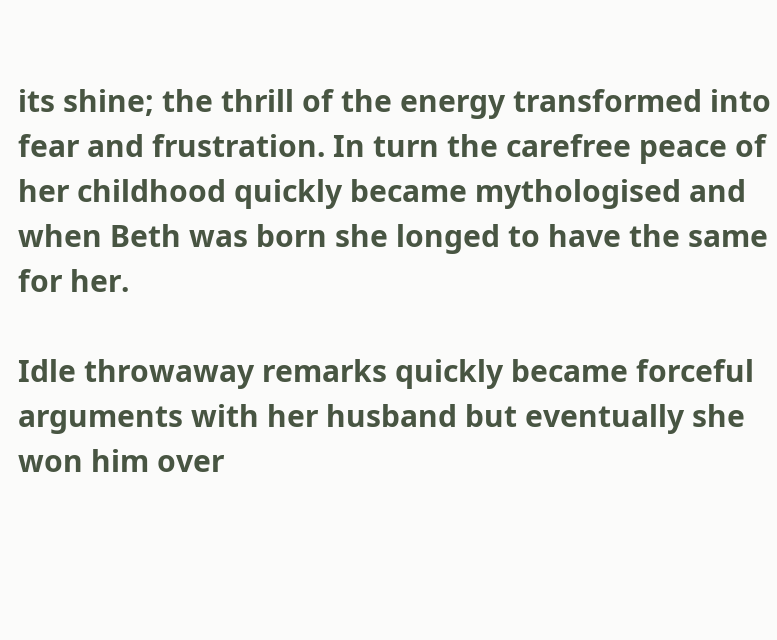its shine; the thrill of the energy transformed into fear and frustration. In turn the carefree peace of her childhood quickly became mythologised and when Beth was born she longed to have the same for her.

Idle throwaway remarks quickly became forceful arguments with her husband but eventually she won him over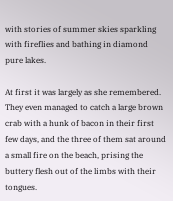with stories of summer skies sparkling with fireflies and bathing in diamond pure lakes.

At first it was largely as she remembered. They even managed to catch a large brown crab with a hunk of bacon in their first few days, and the three of them sat around a small fire on the beach, prising the buttery flesh out of the limbs with their tongues.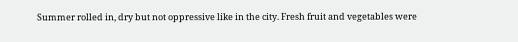Summer rolled in, dry but not oppressive like in the city. Fresh fruit and vegetables were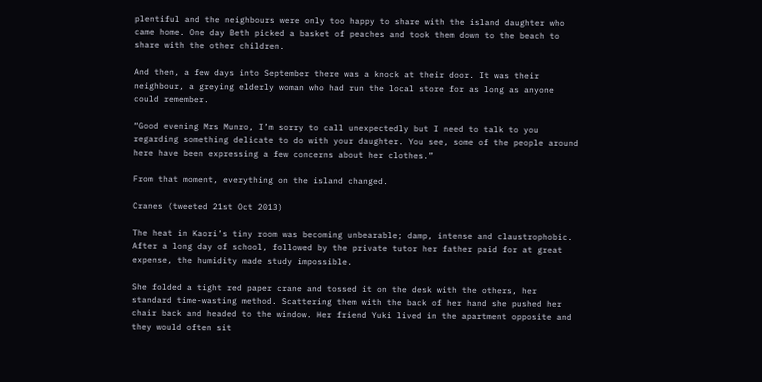plentiful and the neighbours were only too happy to share with the island daughter who came home. One day Beth picked a basket of peaches and took them down to the beach to share with the other children.

And then, a few days into September there was a knock at their door. It was their neighbour, a greying elderly woman who had run the local store for as long as anyone could remember.

“Good evening Mrs Munro, I’m sorry to call unexpectedly but I need to talk to you regarding something delicate to do with your daughter. You see, some of the people around here have been expressing a few concerns about her clothes.”

From that moment, everything on the island changed.

Cranes (tweeted 21st Oct 2013)

The heat in Kaori’s tiny room was becoming unbearable; damp, intense and claustrophobic. After a long day of school, followed by the private tutor her father paid for at great expense, the humidity made study impossible.

She folded a tight red paper crane and tossed it on the desk with the others, her standard time-wasting method. Scattering them with the back of her hand she pushed her chair back and headed to the window. Her friend Yuki lived in the apartment opposite and they would often sit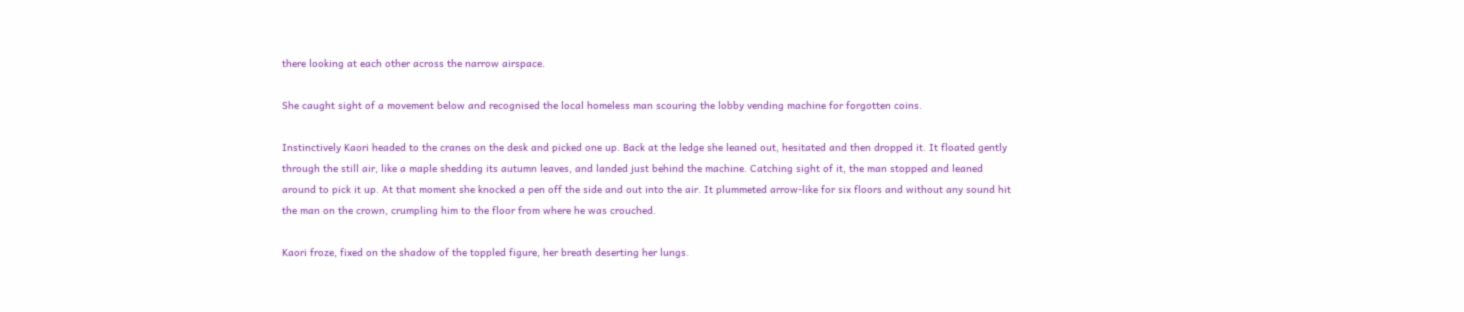there looking at each other across the narrow airspace.

She caught sight of a movement below and recognised the local homeless man scouring the lobby vending machine for forgotten coins.

Instinctively Kaori headed to the cranes on the desk and picked one up. Back at the ledge she leaned out, hesitated and then dropped it. It floated gently through the still air, like a maple shedding its autumn leaves, and landed just behind the machine. Catching sight of it, the man stopped and leaned around to pick it up. At that moment she knocked a pen off the side and out into the air. It plummeted arrow-like for six floors and without any sound hit the man on the crown, crumpling him to the floor from where he was crouched.

Kaori froze, fixed on the shadow of the toppled figure, her breath deserting her lungs.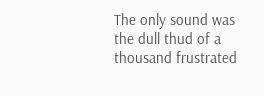The only sound was the dull thud of a thousand frustrated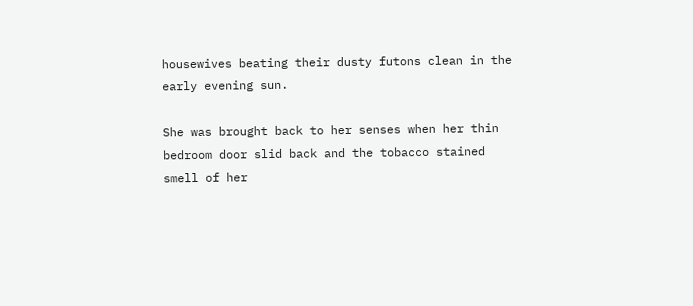housewives beating their dusty futons clean in the early evening sun.

She was brought back to her senses when her thin bedroom door slid back and the tobacco stained smell of her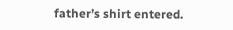father’s shirt entered.